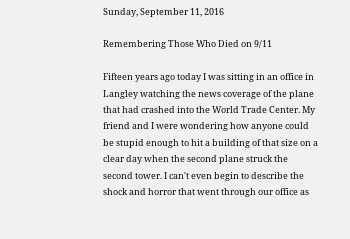Sunday, September 11, 2016

Remembering Those Who Died on 9/11

Fifteen years ago today I was sitting in an office in Langley watching the news coverage of the plane that had crashed into the World Trade Center. My friend and I were wondering how anyone could be stupid enough to hit a building of that size on a clear day when the second plane struck the second tower. I can't even begin to describe the shock and horror that went through our office as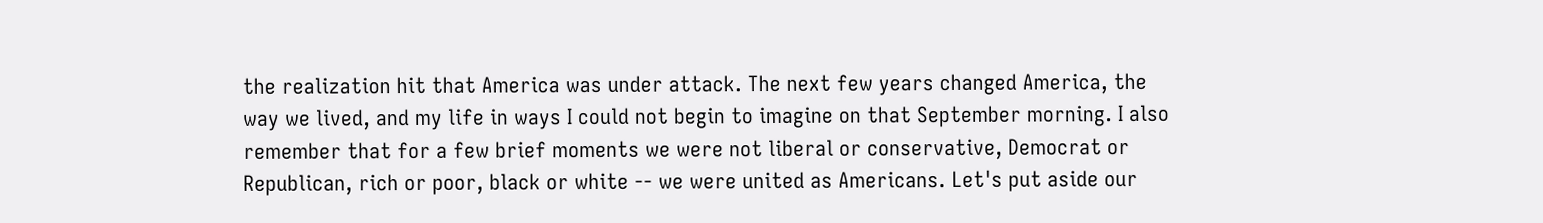the realization hit that America was under attack. The next few years changed America, the way we lived, and my life in ways I could not begin to imagine on that September morning. I also remember that for a few brief moments we were not liberal or conservative, Democrat or Republican, rich or poor, black or white -- we were united as Americans. Let's put aside our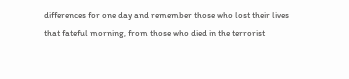differences for one day and remember those who lost their lives that fateful morning, from those who died in the terrorist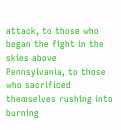attack, to those who began the fight in the skies above Pennsylvania, to those who sacrificed themselves rushing into burning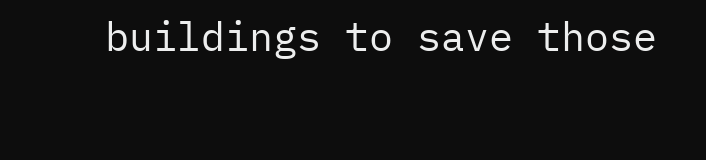buildings to save those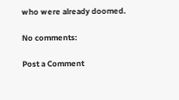who were already doomed.

No comments:

Post a Comment